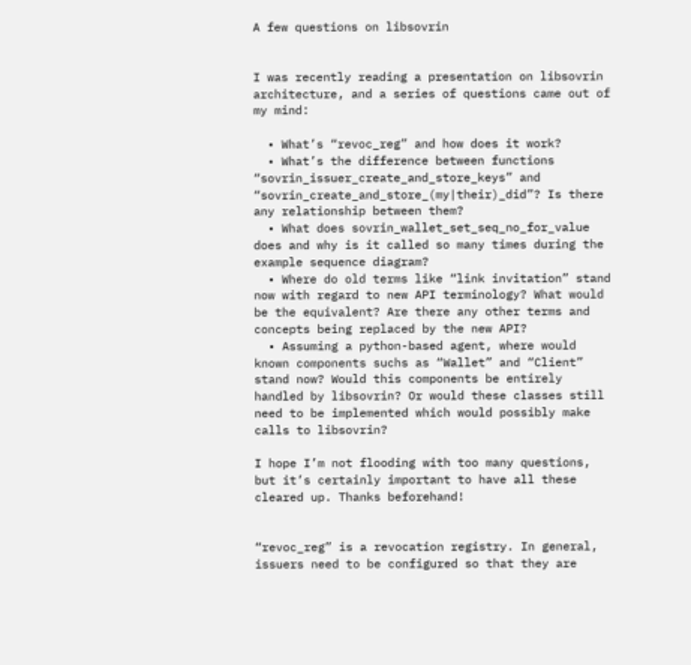A few questions on libsovrin


I was recently reading a presentation on libsovrin architecture, and a series of questions came out of my mind:

  • What’s “revoc_reg” and how does it work?
  • What’s the difference between functions “sovrin_issuer_create_and_store_keys” and “sovrin_create_and_store_(my|their)_did”? Is there any relationship between them?
  • What does sovrin_wallet_set_seq_no_for_value does and why is it called so many times during the example sequence diagram?
  • Where do old terms like “link invitation” stand now with regard to new API terminology? What would be the equivalent? Are there any other terms and concepts being replaced by the new API?
  • Assuming a python-based agent, where would known components suchs as “Wallet” and “Client” stand now? Would this components be entirely handled by libsovrin? Or would these classes still need to be implemented which would possibly make calls to libsovrin?

I hope I’m not flooding with too many questions, but it’s certainly important to have all these cleared up. Thanks beforehand!


“revoc_reg” is a revocation registry. In general, issuers need to be configured so that they are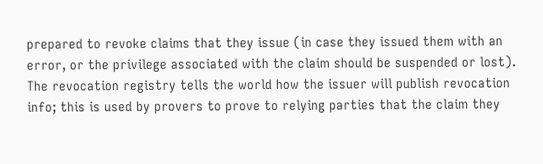prepared to revoke claims that they issue (in case they issued them with an error, or the privilege associated with the claim should be suspended or lost). The revocation registry tells the world how the issuer will publish revocation info; this is used by provers to prove to relying parties that the claim they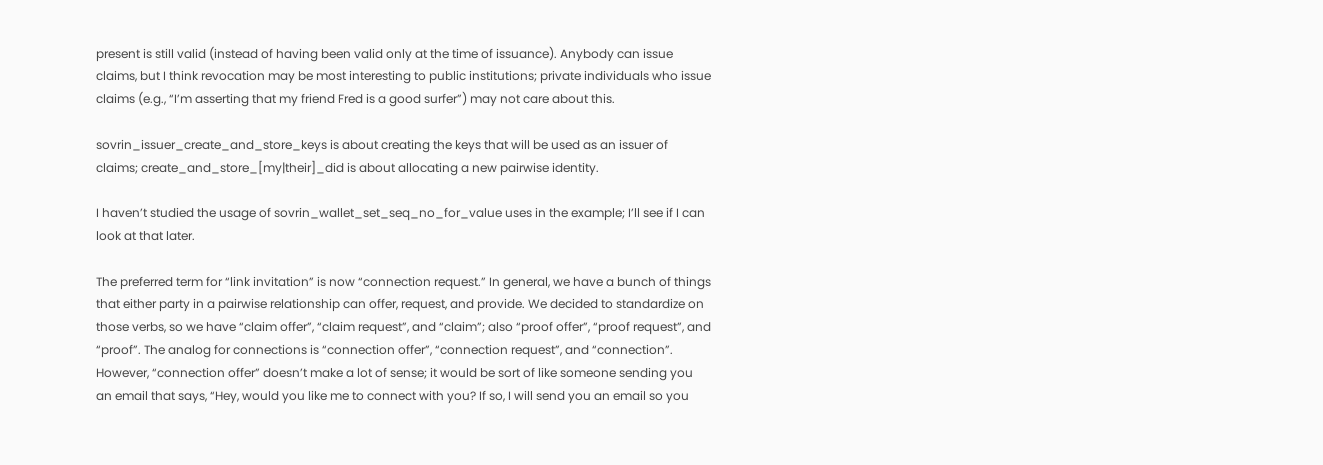present is still valid (instead of having been valid only at the time of issuance). Anybody can issue claims, but I think revocation may be most interesting to public institutions; private individuals who issue claims (e.g., “I’m asserting that my friend Fred is a good surfer”) may not care about this.

sovrin_issuer_create_and_store_keys is about creating the keys that will be used as an issuer of claims; create_and_store_[my|their]_did is about allocating a new pairwise identity.

I haven’t studied the usage of sovrin_wallet_set_seq_no_for_value uses in the example; I’ll see if I can look at that later.

The preferred term for “link invitation” is now “connection request.” In general, we have a bunch of things that either party in a pairwise relationship can offer, request, and provide. We decided to standardize on those verbs, so we have “claim offer”, “claim request”, and “claim”; also “proof offer”, “proof request”, and “proof”. The analog for connections is “connection offer”, “connection request”, and “connection”. However, “connection offer” doesn’t make a lot of sense; it would be sort of like someone sending you an email that says, “Hey, would you like me to connect with you? If so, I will send you an email so you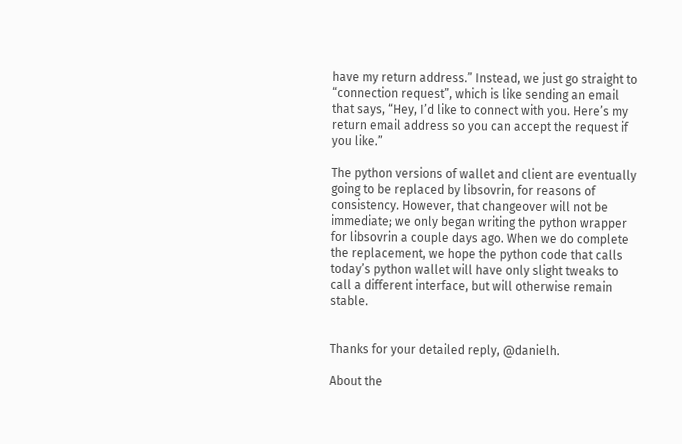have my return address.” Instead, we just go straight to “connection request”, which is like sending an email that says, “Hey, I’d like to connect with you. Here’s my return email address so you can accept the request if you like.”

The python versions of wallet and client are eventually going to be replaced by libsovrin, for reasons of consistency. However, that changeover will not be immediate; we only began writing the python wrapper for libsovrin a couple days ago. When we do complete the replacement, we hope the python code that calls today’s python wallet will have only slight tweaks to call a different interface, but will otherwise remain stable.


Thanks for your detailed reply, @danielh.

About the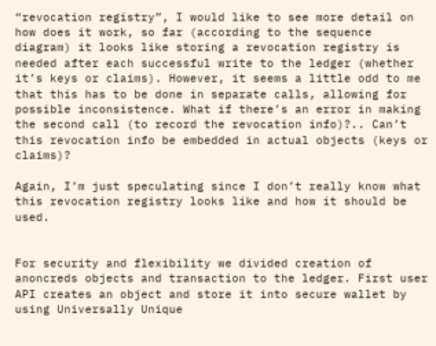“revocation registry”, I would like to see more detail on how does it work, so far (according to the sequence diagram) it looks like storing a revocation registry is needed after each successful write to the ledger (whether it’s keys or claims). However, it seems a little odd to me that this has to be done in separate calls, allowing for possible inconsistence. What if there’s an error in making the second call (to record the revocation info)?.. Can’t this revocation info be embedded in actual objects (keys or claims)?

Again, I’m just speculating since I don’t really know what this revocation registry looks like and how it should be used.


For security and flexibility we divided creation of anoncreds objects and transaction to the ledger. First user API creates an object and store it into secure wallet by using Universally Unique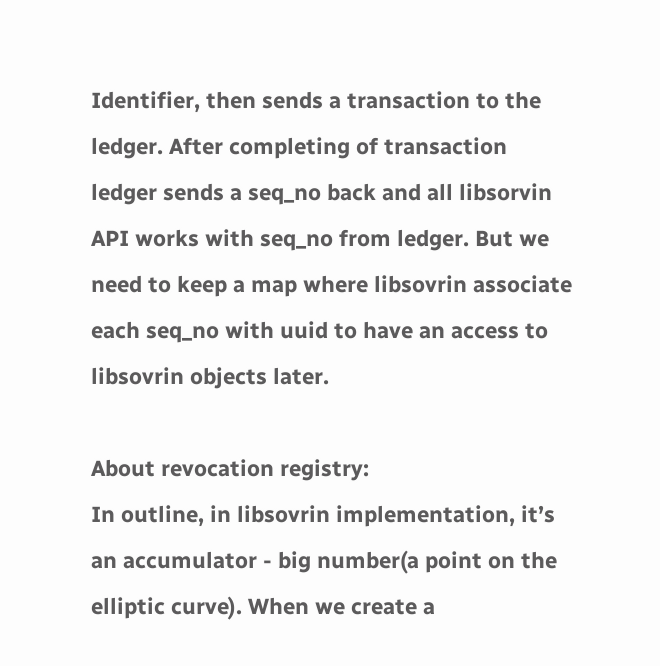Identifier, then sends a transaction to the ledger. After completing of transaction ledger sends a seq_no back and all libsorvin API works with seq_no from ledger. But we need to keep a map where libsovrin associate each seq_no with uuid to have an access to libsovrin objects later.

About revocation registry:
In outline, in libsovrin implementation, it’s an accumulator - big number(a point on the elliptic curve). When we create a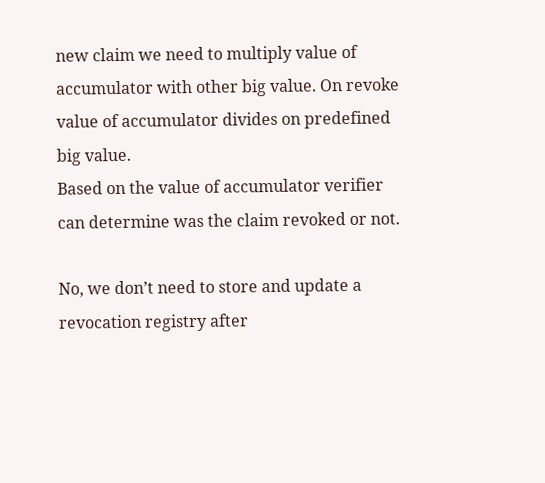new claim we need to multiply value of accumulator with other big value. On revoke value of accumulator divides on predefined big value.
Based on the value of accumulator verifier can determine was the claim revoked or not.

No, we don’t need to store and update a revocation registry after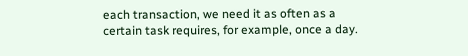each transaction, we need it as often as a certain task requires, for example, once a day.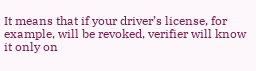It means that if your driver’s license, for example, will be revoked, verifier will know it only on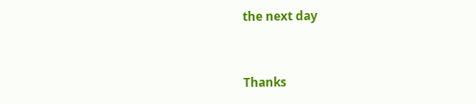the next day


Thanks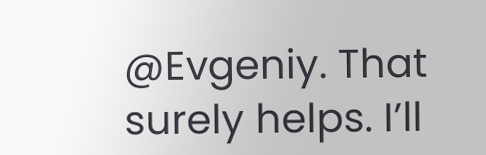@Evgeniy. That surely helps. I’ll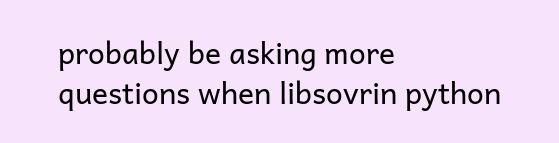probably be asking more questions when libsovrin python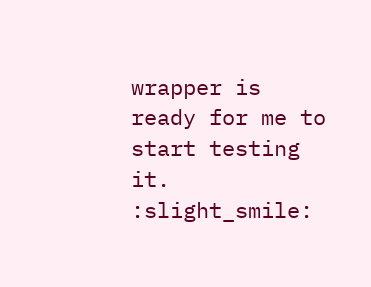wrapper is ready for me to start testing it. :slight_smile: